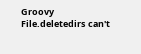Groovy File.deletedirs can't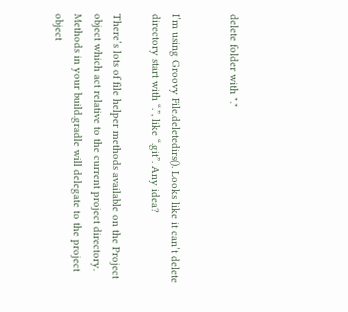delete folder with "."


I’m using Groovy File.deletedirs(). Looks like it can’t delete directory start with “.”, like “.git”. Any idea?

There’s lots of file helper methods available on the Project object which act relative to the current project directory. Methods in your build.gradle will delegate to the project object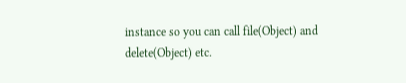instance so you can call file(Object) and delete(Object) etc.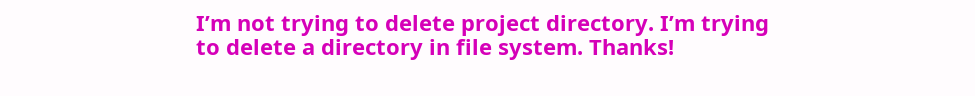I’m not trying to delete project directory. I’m trying to delete a directory in file system. Thanks!